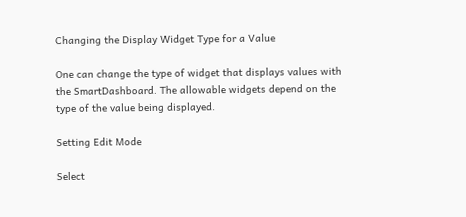Changing the Display Widget Type for a Value

One can change the type of widget that displays values with the SmartDashboard. The allowable widgets depend on the type of the value being displayed.

Setting Edit Mode

Select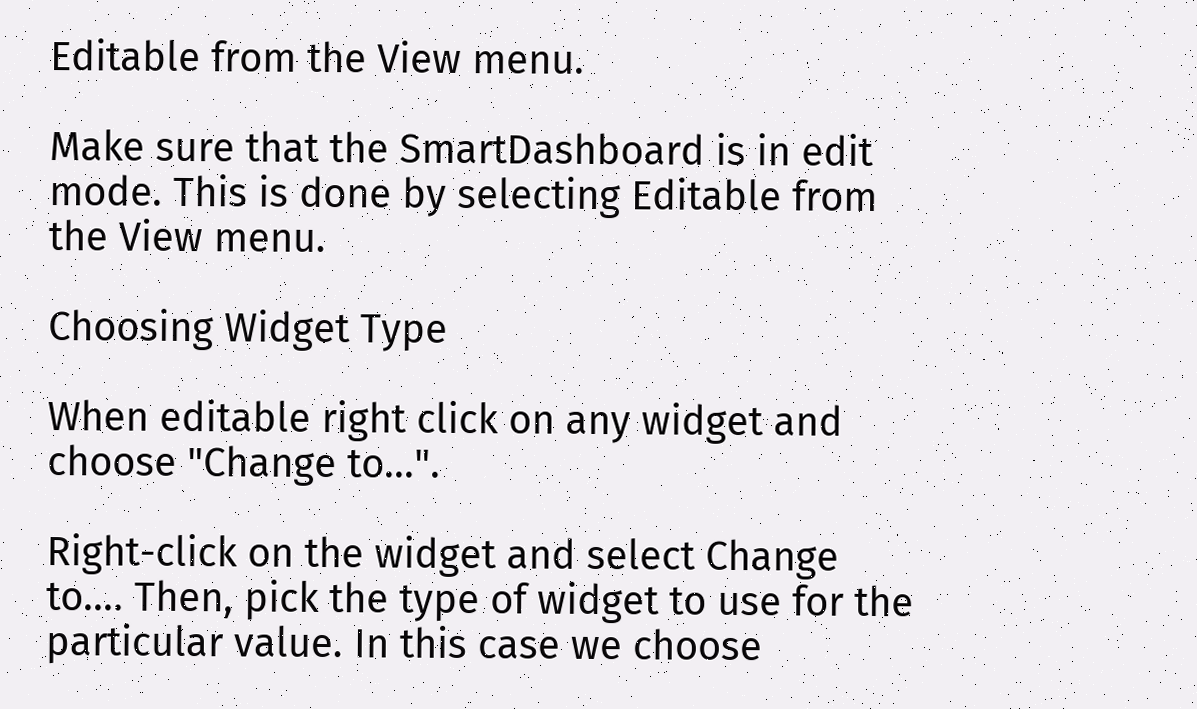Editable from the View menu.

Make sure that the SmartDashboard is in edit mode. This is done by selecting Editable from the View menu.

Choosing Widget Type

When editable right click on any widget and choose "Change to...".

Right-click on the widget and select Change to.... Then, pick the type of widget to use for the particular value. In this case we choose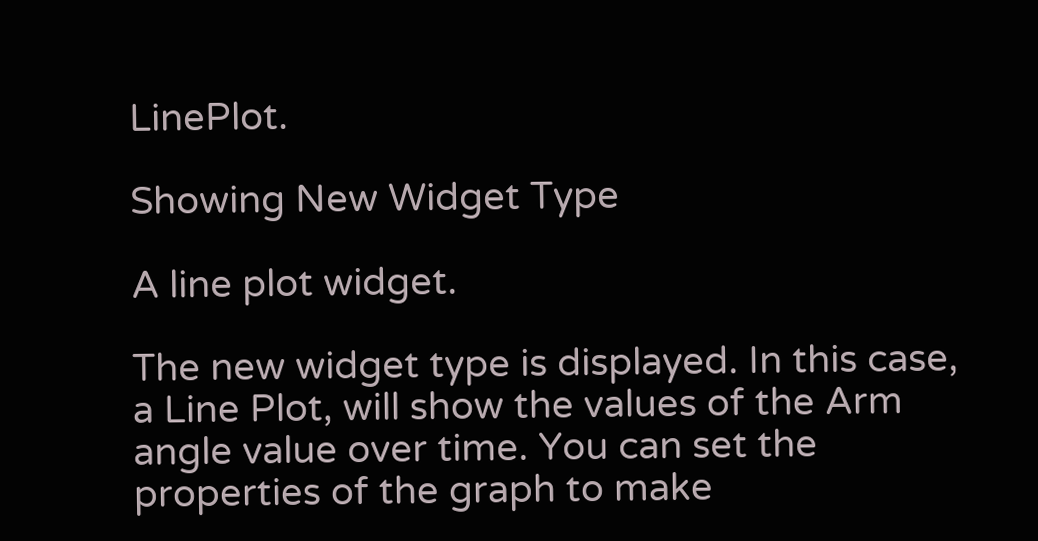LinePlot.

Showing New Widget Type

A line plot widget.

The new widget type is displayed. In this case, a Line Plot, will show the values of the Arm angle value over time. You can set the properties of the graph to make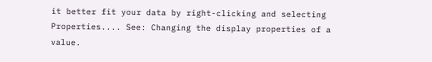it better fit your data by right-clicking and selecting Properties.... See: Changing the display properties of a value.